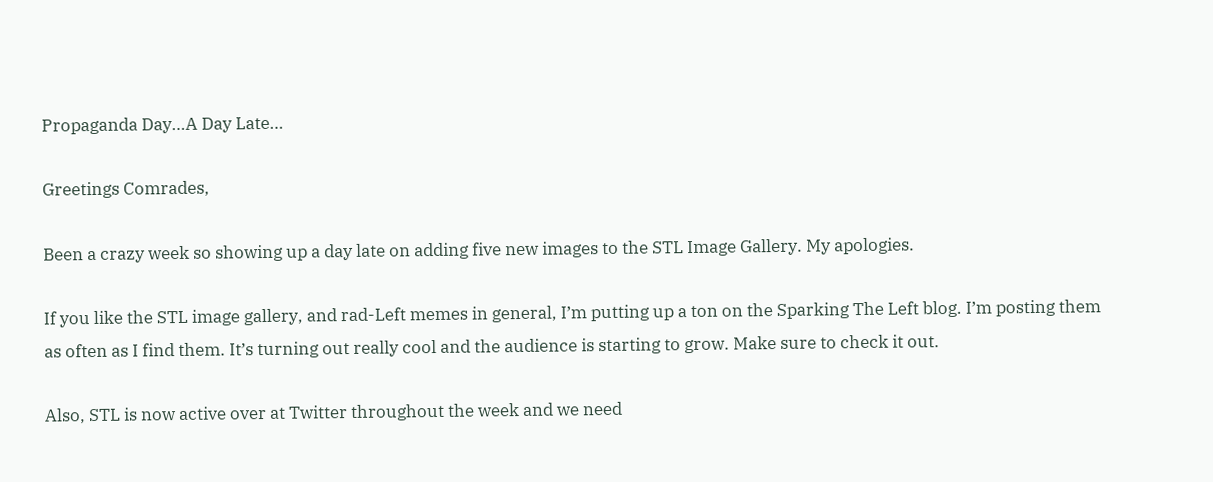Propaganda Day…A Day Late…

Greetings Comrades,

Been a crazy week so showing up a day late on adding five new images to the STL Image Gallery. My apologies.

If you like the STL image gallery, and rad-Left memes in general, I’m putting up a ton on the Sparking The Left blog. I’m posting them as often as I find them. It’s turning out really cool and the audience is starting to grow. Make sure to check it out.

Also, STL is now active over at Twitter throughout the week and we need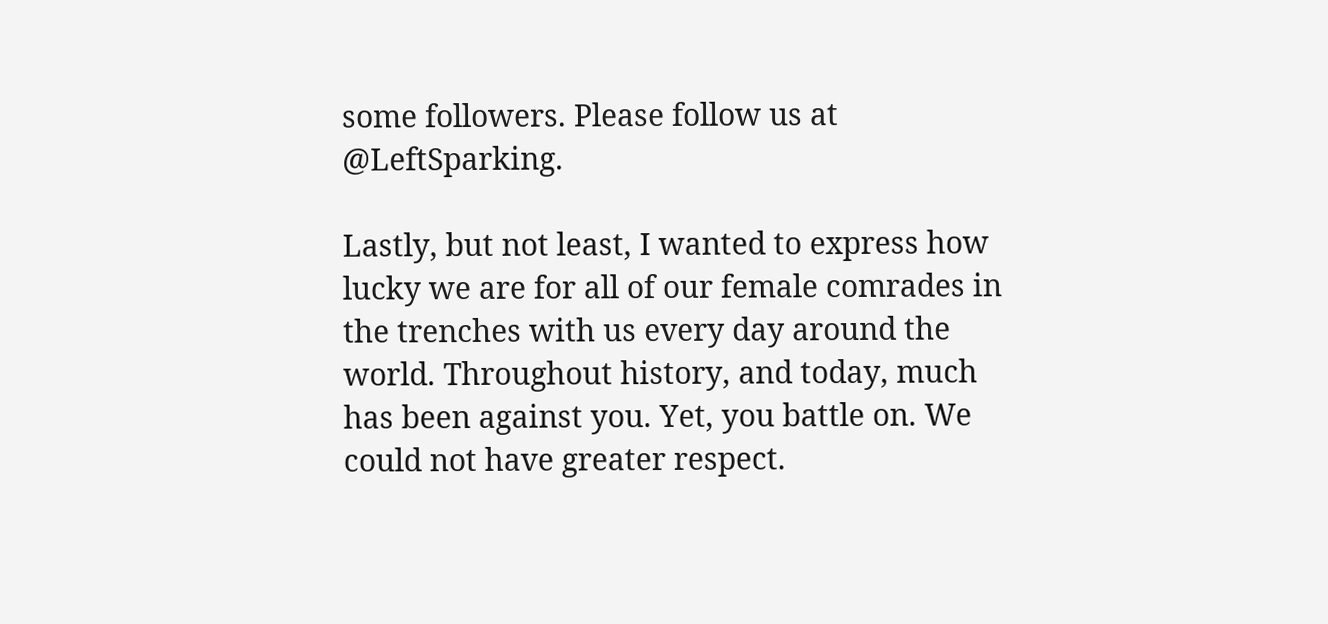some followers. Please follow us at @LeftSparking.

Lastly, but not least, I wanted to express how lucky we are for all of our female comrades in the trenches with us every day around the world. Throughout history, and today, much has been against you. Yet, you battle on. We could not have greater respect.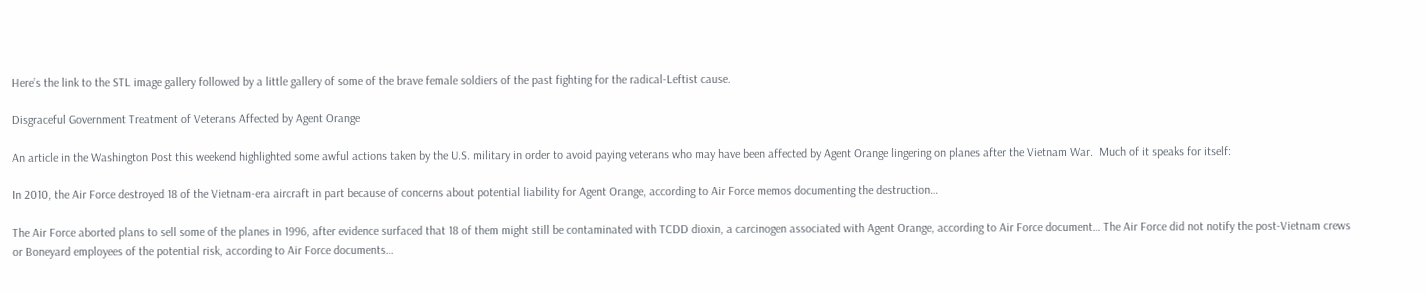Here’s the link to the STL image gallery followed by a little gallery of some of the brave female soldiers of the past fighting for the radical-Leftist cause.

Disgraceful Government Treatment of Veterans Affected by Agent Orange

An article in the Washington Post this weekend highlighted some awful actions taken by the U.S. military in order to avoid paying veterans who may have been affected by Agent Orange lingering on planes after the Vietnam War.  Much of it speaks for itself:

In 2010, the Air Force destroyed 18 of the Vietnam-era aircraft in part because of concerns about potential liability for Agent Orange, according to Air Force memos documenting the destruction…

The Air Force aborted plans to sell some of the planes in 1996, after evidence surfaced that 18 of them might still be contaminated with TCDD dioxin, a carcinogen associated with Agent Orange, according to Air Force document… The Air Force did not notify the post-Vietnam crews or Boneyard employees of the potential risk, according to Air Force documents…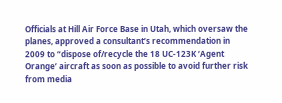Officials at Hill Air Force Base in Utah, which oversaw the planes, approved a consultant’s recommendation in 2009 to “dispose of/recycle the 18 UC-123K ‘Agent Orange’ aircraft as soon as possible to avoid further risk from media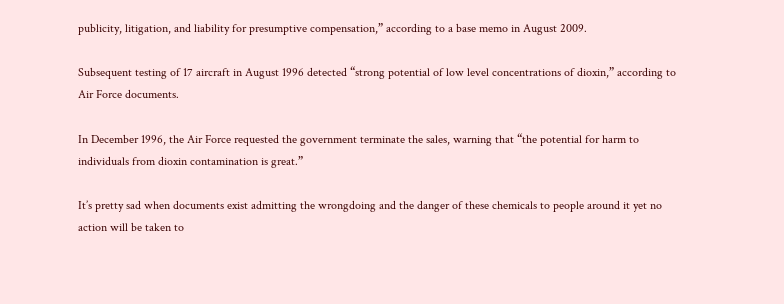publicity, litigation, and liability for presumptive compensation,” according to a base memo in August 2009.

Subsequent testing of 17 aircraft in August 1996 detected “strong potential of low level concentrations of dioxin,” according to Air Force documents.

In December 1996, the Air Force requested the government terminate the sales, warning that “the potential for harm to individuals from dioxin contamination is great.”

It’s pretty sad when documents exist admitting the wrongdoing and the danger of these chemicals to people around it yet no action will be taken to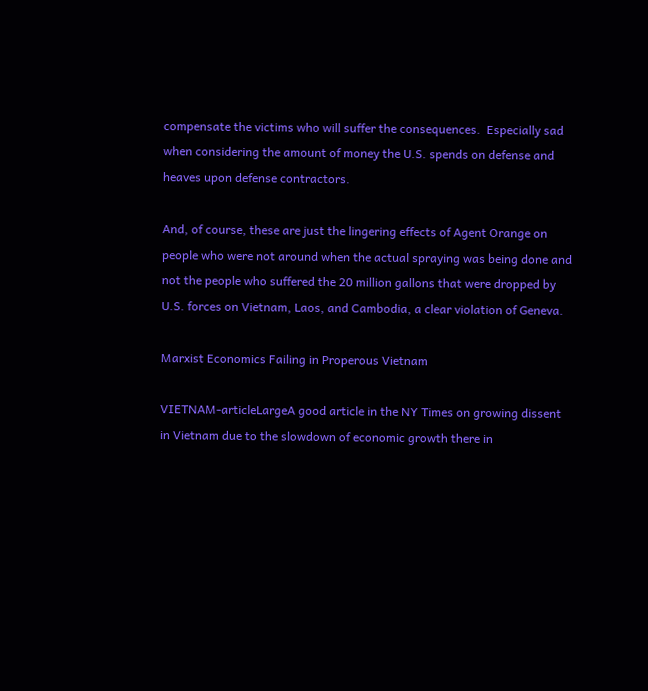compensate the victims who will suffer the consequences.  Especially sad when considering the amount of money the U.S. spends on defense and heaves upon defense contractors.

And, of course, these are just the lingering effects of Agent Orange on people who were not around when the actual spraying was being done and not the people who suffered the 20 million gallons that were dropped by U.S. forces on Vietnam, Laos, and Cambodia, a clear violation of Geneva.

Marxist Economics Failing in Properous Vietnam

VIETNAM-articleLargeA good article in the NY Times on growing dissent in Vietnam due to the slowdown of economic growth there in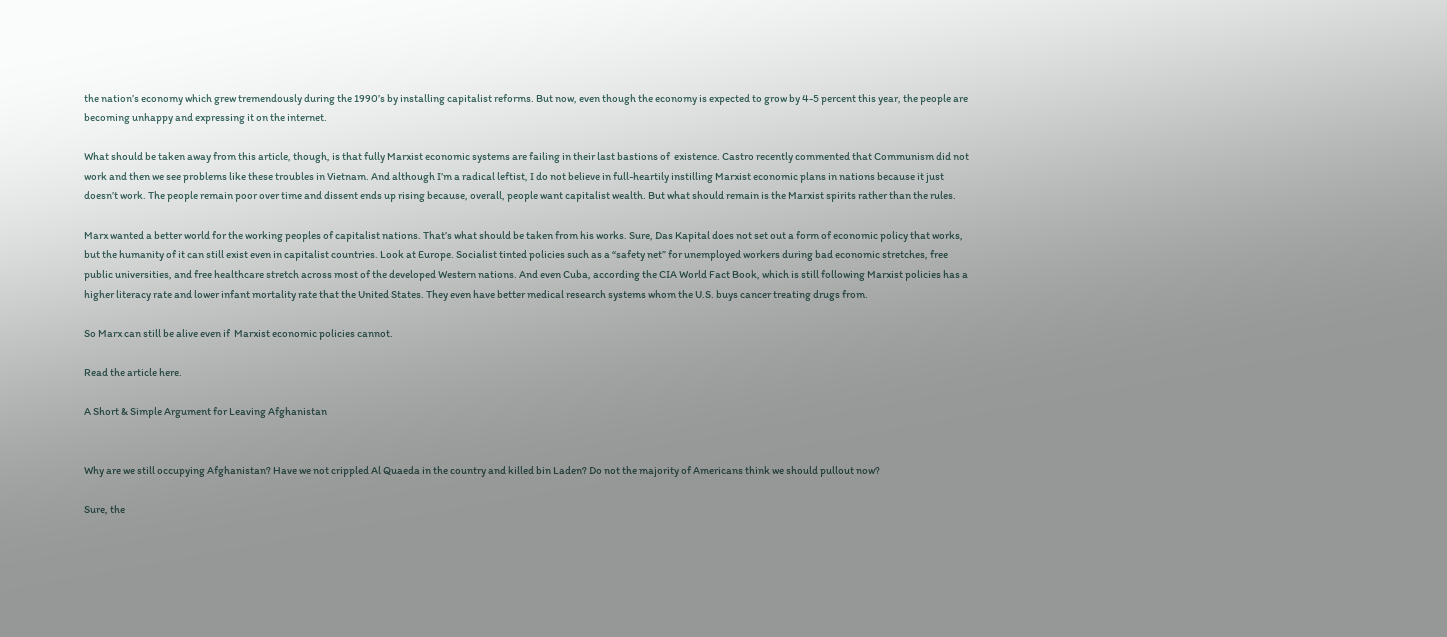the nation’s economy which grew tremendously during the 1990’s by installing capitalist reforms. But now, even though the economy is expected to grow by 4-5 percent this year, the people are becoming unhappy and expressing it on the internet.

What should be taken away from this article, though, is that fully Marxist economic systems are failing in their last bastions of  existence. Castro recently commented that Communism did not work and then we see problems like these troubles in Vietnam. And although I’m a radical leftist, I do not believe in full-heartily instilling Marxist economic plans in nations because it just doesn’t work. The people remain poor over time and dissent ends up rising because, overall, people want capitalist wealth. But what should remain is the Marxist spirits rather than the rules.

Marx wanted a better world for the working peoples of capitalist nations. That’s what should be taken from his works. Sure, Das Kapital does not set out a form of economic policy that works, but the humanity of it can still exist even in capitalist countries. Look at Europe. Socialist tinted policies such as a “safety net” for unemployed workers during bad economic stretches, free public universities, and free healthcare stretch across most of the developed Western nations. And even Cuba, according the CIA World Fact Book, which is still following Marxist policies has a higher literacy rate and lower infant mortality rate that the United States. They even have better medical research systems whom the U.S. buys cancer treating drugs from.

So Marx can still be alive even if  Marxist economic policies cannot.

Read the article here.

A Short & Simple Argument for Leaving Afghanistan


Why are we still occupying Afghanistan? Have we not crippled Al Quaeda in the country and killed bin Laden? Do not the majority of Americans think we should pullout now?

Sure, the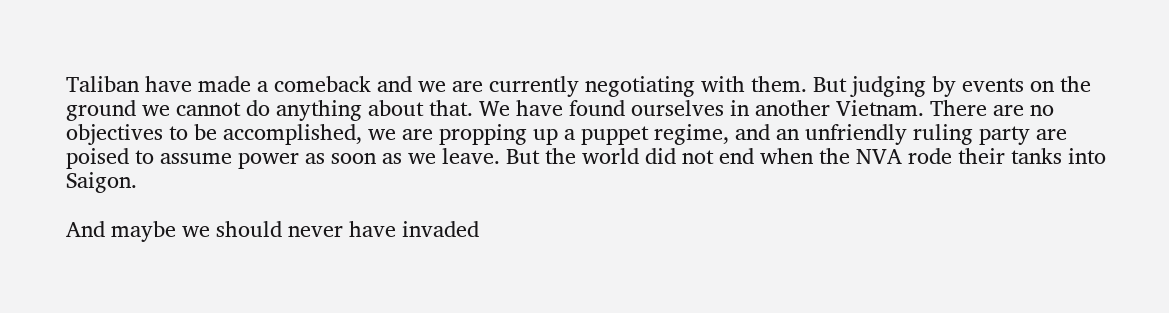Taliban have made a comeback and we are currently negotiating with them. But judging by events on the ground we cannot do anything about that. We have found ourselves in another Vietnam. There are no objectives to be accomplished, we are propping up a puppet regime, and an unfriendly ruling party are poised to assume power as soon as we leave. But the world did not end when the NVA rode their tanks into Saigon.

And maybe we should never have invaded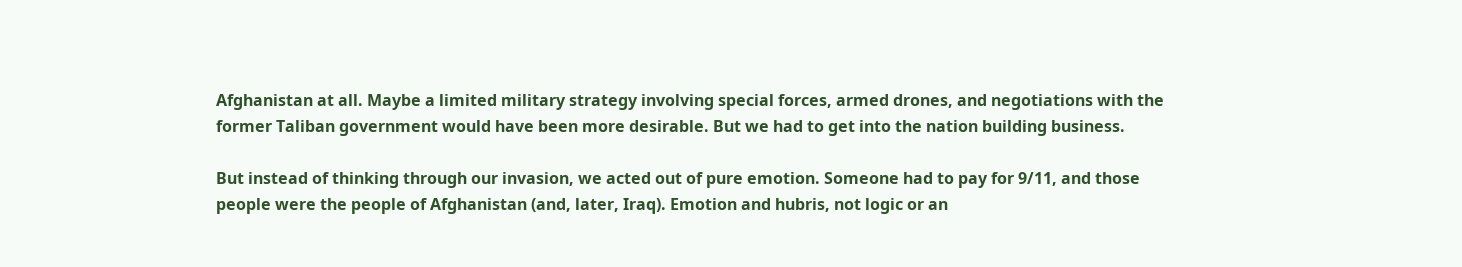Afghanistan at all. Maybe a limited military strategy involving special forces, armed drones, and negotiations with the former Taliban government would have been more desirable. But we had to get into the nation building business.

But instead of thinking through our invasion, we acted out of pure emotion. Someone had to pay for 9/11, and those people were the people of Afghanistan (and, later, Iraq). Emotion and hubris, not logic or an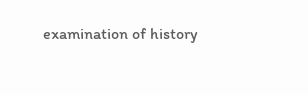examination of history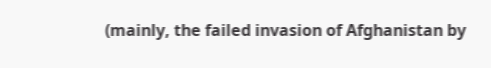(mainly, the failed invasion of Afghanistan by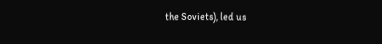the Soviets), led us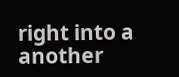right into a another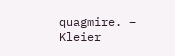quagmire. – Kleier